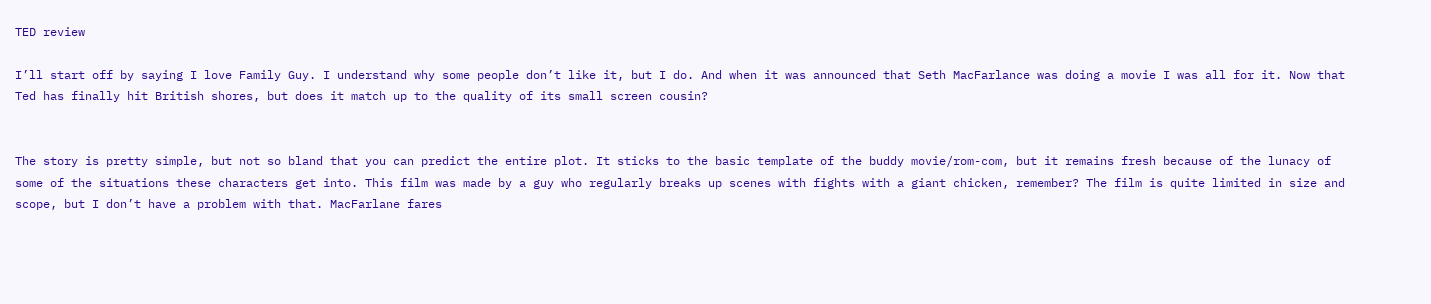TED review

I’ll start off by saying I love Family Guy. I understand why some people don’t like it, but I do. And when it was announced that Seth MacFarlance was doing a movie I was all for it. Now that Ted has finally hit British shores, but does it match up to the quality of its small screen cousin?


The story is pretty simple, but not so bland that you can predict the entire plot. It sticks to the basic template of the buddy movie/rom-com, but it remains fresh because of the lunacy of some of the situations these characters get into. This film was made by a guy who regularly breaks up scenes with fights with a giant chicken, remember? The film is quite limited in size and scope, but I don’t have a problem with that. MacFarlane fares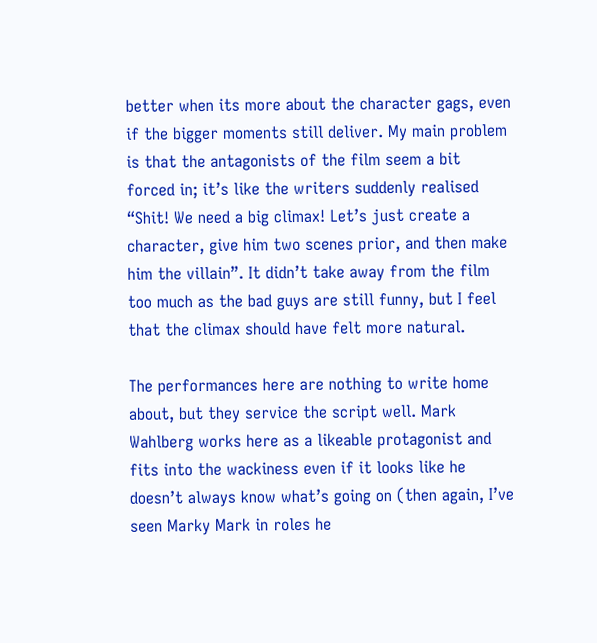better when its more about the character gags, even if the bigger moments still deliver. My main problem is that the antagonists of the film seem a bit forced in; it’s like the writers suddenly realised “Shit! We need a big climax! Let’s just create a character, give him two scenes prior, and then make him the villain”. It didn’t take away from the film too much as the bad guys are still funny, but I feel that the climax should have felt more natural.

The performances here are nothing to write home about, but they service the script well. Mark Wahlberg works here as a likeable protagonist and fits into the wackiness even if it looks like he doesn’t always know what’s going on (then again, I’ve seen Marky Mark in roles he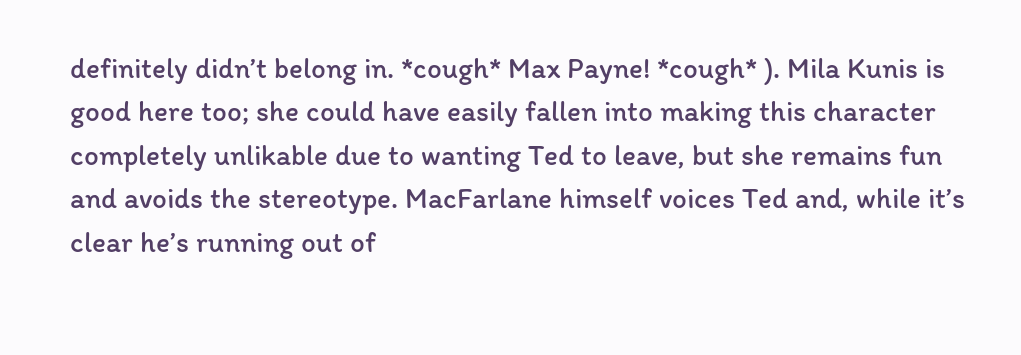definitely didn’t belong in. *cough* Max Payne! *cough* ). Mila Kunis is good here too; she could have easily fallen into making this character completely unlikable due to wanting Ted to leave, but she remains fun and avoids the stereotype. MacFarlane himself voices Ted and, while it’s clear he’s running out of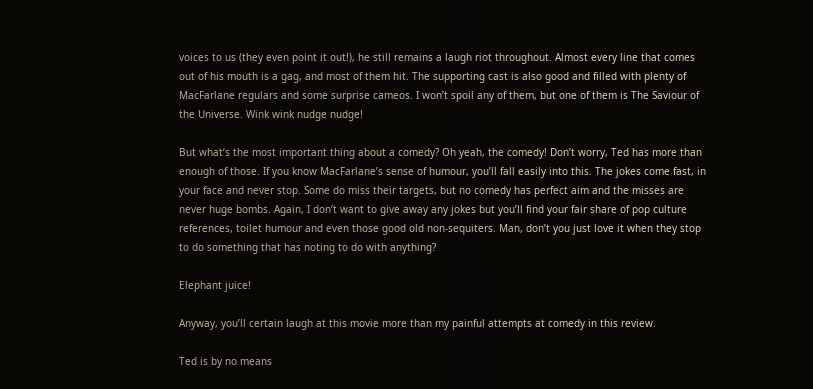voices to us (they even point it out!), he still remains a laugh riot throughout. Almost every line that comes out of his mouth is a gag, and most of them hit. The supporting cast is also good and filled with plenty of MacFarlane regulars and some surprise cameos. I won’t spoil any of them, but one of them is The Saviour of the Universe. Wink wink nudge nudge!

But what’s the most important thing about a comedy? Oh yeah, the comedy! Don’t worry, Ted has more than enough of those. If you know MacFarlane’s sense of humour, you’ll fall easily into this. The jokes come fast, in your face and never stop. Some do miss their targets, but no comedy has perfect aim and the misses are never huge bombs. Again, I don’t want to give away any jokes but you’ll find your fair share of pop culture references, toilet humour and even those good old non-sequiters. Man, don’t you just love it when they stop to do something that has noting to do with anything?

Elephant juice!

Anyway, you’ll certain laugh at this movie more than my painful attempts at comedy in this review.

Ted is by no means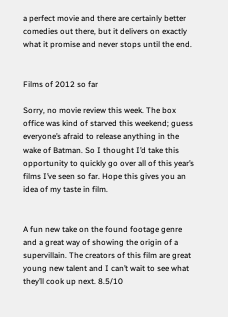a perfect movie and there are certainly better comedies out there, but it delivers on exactly what it promise and never stops until the end.


Films of 2012 so far

Sorry, no movie review this week. The box office was kind of starved this weekend; guess everyone’s afraid to release anything in the wake of Batman. So I thought I’d take this opportunity to quickly go over all of this year’s films I’ve seen so far. Hope this gives you an idea of my taste in film.


A fun new take on the found footage genre and a great way of showing the origin of a supervillain. The creators of this film are great young new talent and I can’t wait to see what they’ll cook up next. 8.5/10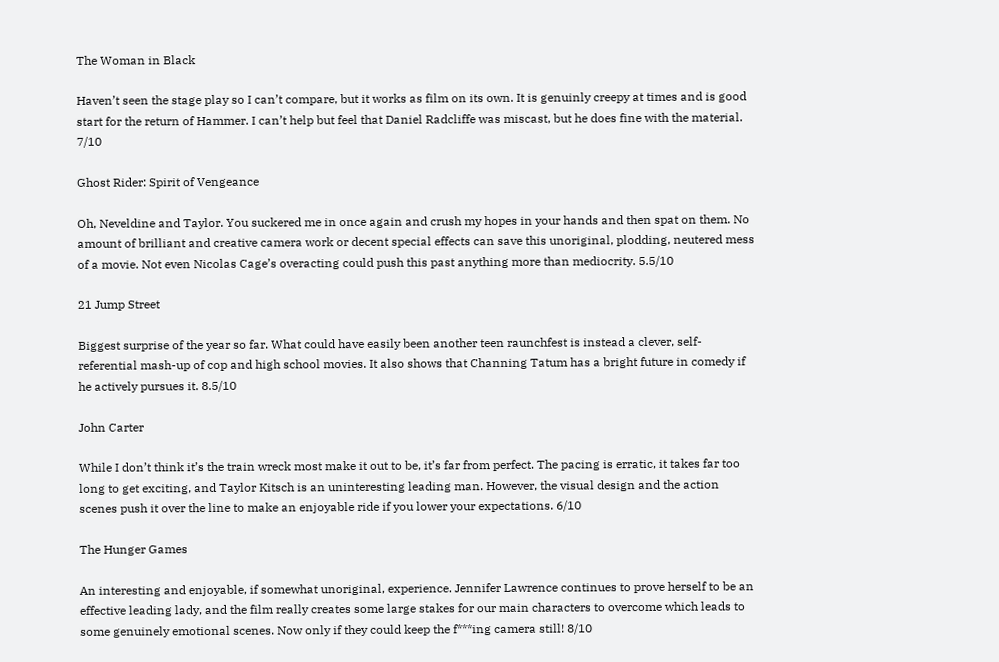The Woman in Black

Haven’t seen the stage play so I can’t compare, but it works as film on its own. It is genuinly creepy at times and is good start for the return of Hammer. I can’t help but feel that Daniel Radcliffe was miscast, but he does fine with the material. 7/10

Ghost Rider: Spirit of Vengeance

Oh, Neveldine and Taylor. You suckered me in once again and crush my hopes in your hands and then spat on them. No amount of brilliant and creative camera work or decent special effects can save this unoriginal, plodding, neutered mess of a movie. Not even Nicolas Cage’s overacting could push this past anything more than mediocrity. 5.5/10

21 Jump Street

Biggest surprise of the year so far. What could have easily been another teen raunchfest is instead a clever, self-referential mash-up of cop and high school movies. It also shows that Channing Tatum has a bright future in comedy if he actively pursues it. 8.5/10

John Carter

While I don’t think it’s the train wreck most make it out to be, it’s far from perfect. The pacing is erratic, it takes far too long to get exciting, and Taylor Kitsch is an uninteresting leading man. However, the visual design and the action scenes push it over the line to make an enjoyable ride if you lower your expectations. 6/10

The Hunger Games

An interesting and enjoyable, if somewhat unoriginal, experience. Jennifer Lawrence continues to prove herself to be an effective leading lady, and the film really creates some large stakes for our main characters to overcome which leads to some genuinely emotional scenes. Now only if they could keep the f***ing camera still! 8/10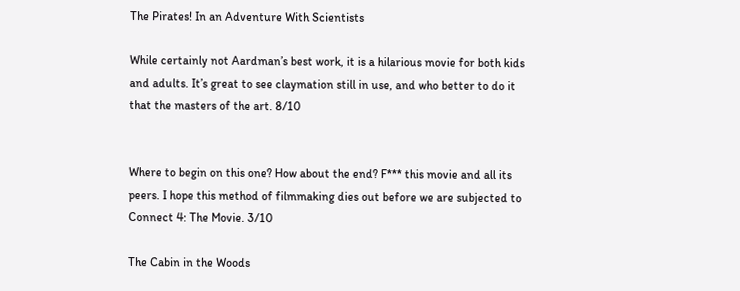The Pirates! In an Adventure With Scientists

While certainly not Aardman’s best work, it is a hilarious movie for both kids and adults. It’s great to see claymation still in use, and who better to do it that the masters of the art. 8/10


Where to begin on this one? How about the end? F*** this movie and all its peers. I hope this method of filmmaking dies out before we are subjected to Connect 4: The Movie. 3/10

The Cabin in the Woods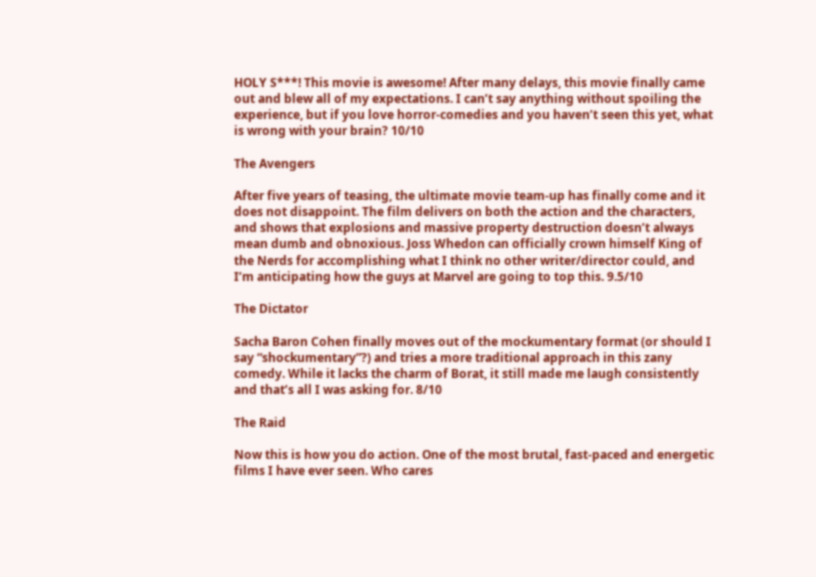HOLY S***! This movie is awesome! After many delays, this movie finally came out and blew all of my expectations. I can’t say anything without spoiling the experience, but if you love horror-comedies and you haven’t seen this yet, what is wrong with your brain? 10/10

The Avengers

After five years of teasing, the ultimate movie team-up has finally come and it does not disappoint. The film delivers on both the action and the characters, and shows that explosions and massive property destruction doesn’t always mean dumb and obnoxious. Joss Whedon can officially crown himself King of the Nerds for accomplishing what I think no other writer/director could, and I’m anticipating how the guys at Marvel are going to top this. 9.5/10

The Dictator

Sacha Baron Cohen finally moves out of the mockumentary format (or should I say “shockumentary”?) and tries a more traditional approach in this zany comedy. While it lacks the charm of Borat, it still made me laugh consistently and that’s all I was asking for. 8/10

The Raid

Now this is how you do action. One of the most brutal, fast-paced and energetic films I have ever seen. Who cares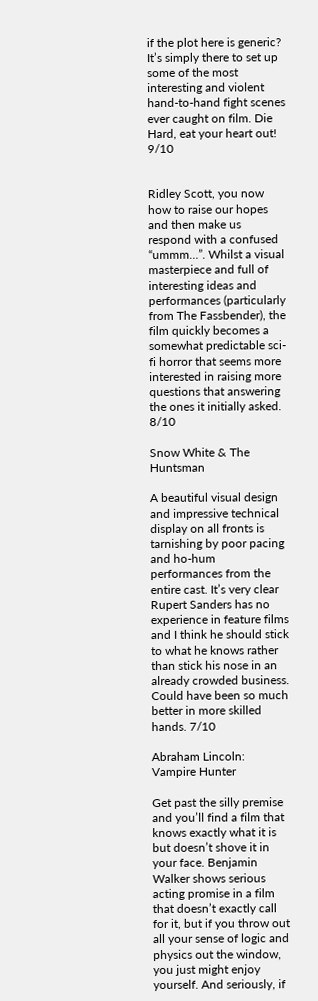if the plot here is generic? It’s simply there to set up some of the most interesting and violent hand-to-hand fight scenes ever caught on film. Die Hard, eat your heart out! 9/10


Ridley Scott, you now how to raise our hopes and then make us respond with a confused “ummm…”. Whilst a visual masterpiece and full of interesting ideas and performances (particularly from The Fassbender), the film quickly becomes a somewhat predictable sci-fi horror that seems more interested in raising more questions that answering the ones it initially asked. 8/10

Snow White & The Huntsman

A beautiful visual design and impressive technical display on all fronts is tarnishing by poor pacing and ho-hum performances from the entire cast. It’s very clear Rupert Sanders has no experience in feature films and I think he should stick to what he knows rather than stick his nose in an already crowded business. Could have been so much better in more skilled hands. 7/10

Abraham Lincoln: Vampire Hunter

Get past the silly premise and you’ll find a film that knows exactly what it is but doesn’t shove it in your face. Benjamin Walker shows serious acting promise in a film that doesn’t exactly call for it, but if you throw out all your sense of logic and physics out the window, you just might enjoy yourself. And seriously, if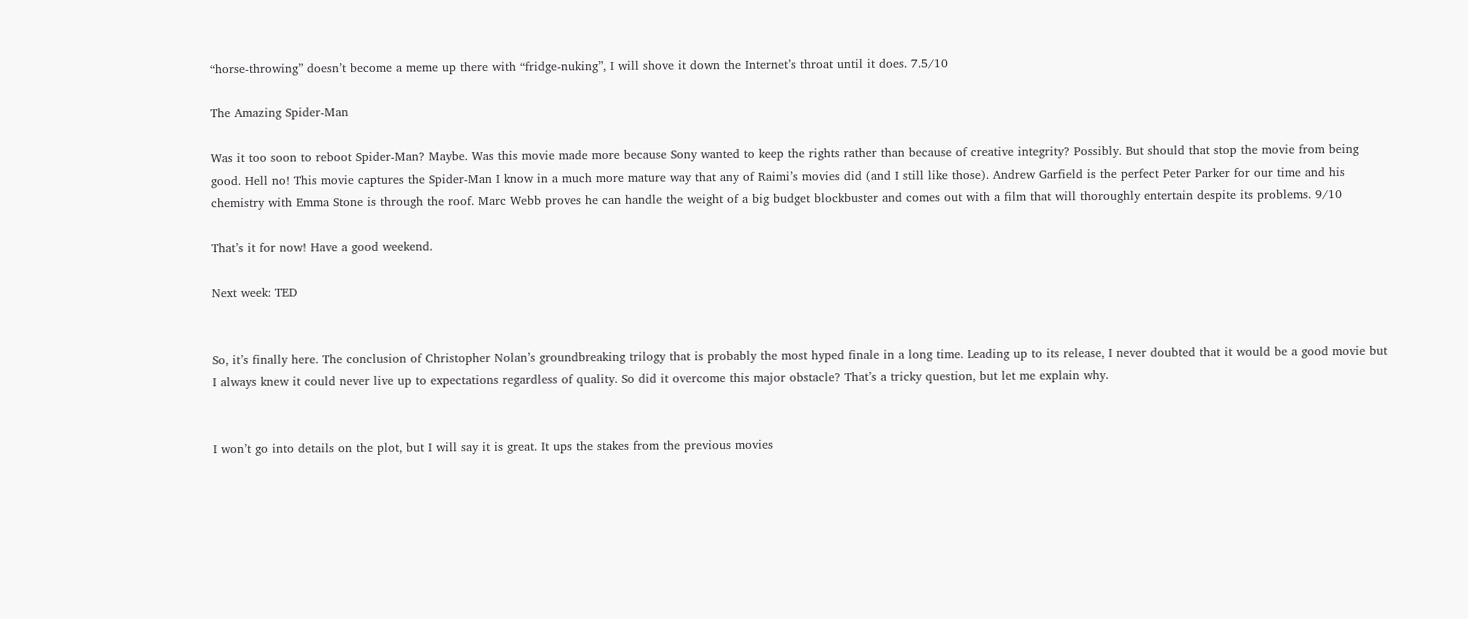“horse-throwing” doesn’t become a meme up there with “fridge-nuking”, I will shove it down the Internet’s throat until it does. 7.5/10

The Amazing Spider-Man

Was it too soon to reboot Spider-Man? Maybe. Was this movie made more because Sony wanted to keep the rights rather than because of creative integrity? Possibly. But should that stop the movie from being good. Hell no! This movie captures the Spider-Man I know in a much more mature way that any of Raimi’s movies did (and I still like those). Andrew Garfield is the perfect Peter Parker for our time and his chemistry with Emma Stone is through the roof. Marc Webb proves he can handle the weight of a big budget blockbuster and comes out with a film that will thoroughly entertain despite its problems. 9/10

That’s it for now! Have a good weekend.

Next week: TED


So, it’s finally here. The conclusion of Christopher Nolan’s groundbreaking trilogy that is probably the most hyped finale in a long time. Leading up to its release, I never doubted that it would be a good movie but I always knew it could never live up to expectations regardless of quality. So did it overcome this major obstacle? That’s a tricky question, but let me explain why.


I won’t go into details on the plot, but I will say it is great. It ups the stakes from the previous movies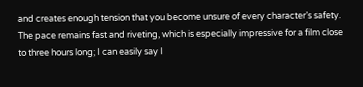and creates enough tension that you become unsure of every character’s safety. The pace remains fast and riveting, which is especially impressive for a film close to three hours long; I can easily say I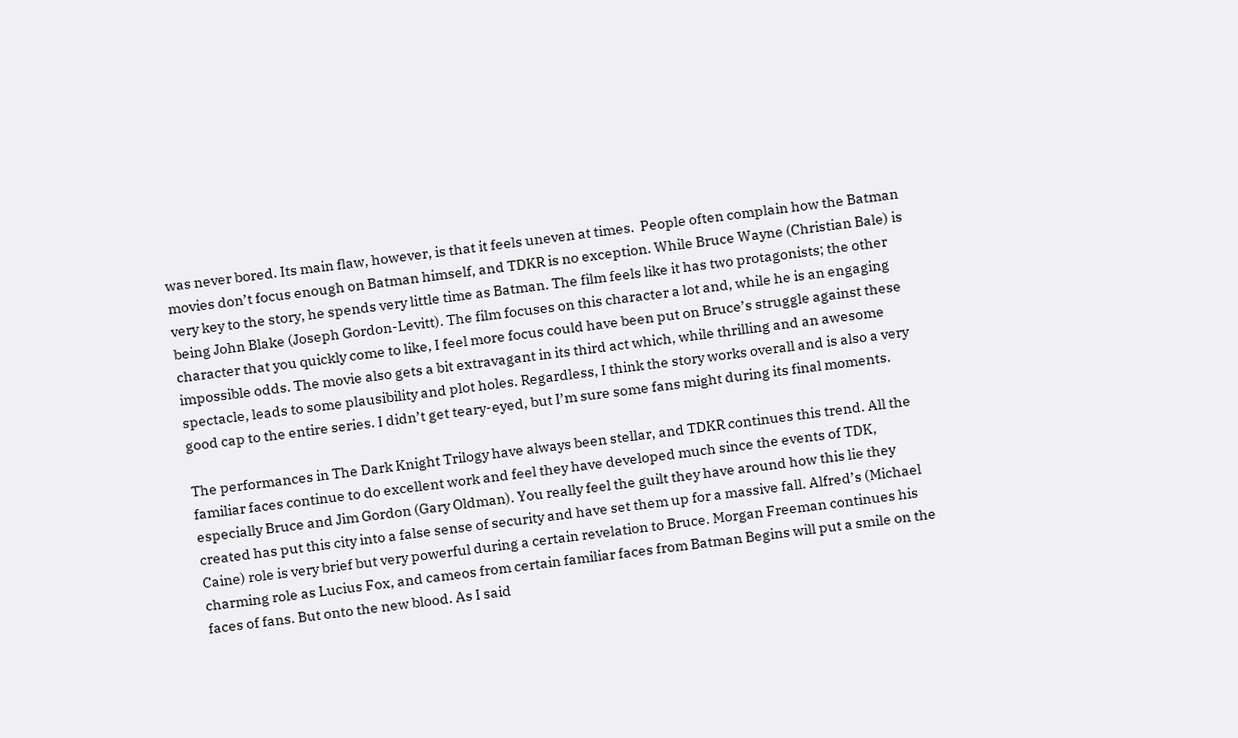was never bored. Its main flaw, however, is that it feels uneven at times.  People often complain how the Batman movies don’t focus enough on Batman himself, and TDKR is no exception. While Bruce Wayne (Christian Bale) is very key to the story, he spends very little time as Batman. The film feels like it has two protagonists; the other being John Blake (Joseph Gordon-Levitt). The film focuses on this character a lot and, while he is an engaging character that you quickly come to like, I feel more focus could have been put on Bruce’s struggle against these impossible odds. The movie also gets a bit extravagant in its third act which, while thrilling and an awesome spectacle, leads to some plausibility and plot holes. Regardless, I think the story works overall and is also a very good cap to the entire series. I didn’t get teary-eyed, but I’m sure some fans might during its final moments.

The performances in The Dark Knight Trilogy have always been stellar, and TDKR continues this trend. All the familiar faces continue to do excellent work and feel they have developed much since the events of TDK, especially Bruce and Jim Gordon (Gary Oldman). You really feel the guilt they have around how this lie they created has put this city into a false sense of security and have set them up for a massive fall. Alfred’s (Michael Caine) role is very brief but very powerful during a certain revelation to Bruce. Morgan Freeman continues his charming role as Lucius Fox, and cameos from certain familiar faces from Batman Begins will put a smile on the faces of fans. But onto the new blood. As I said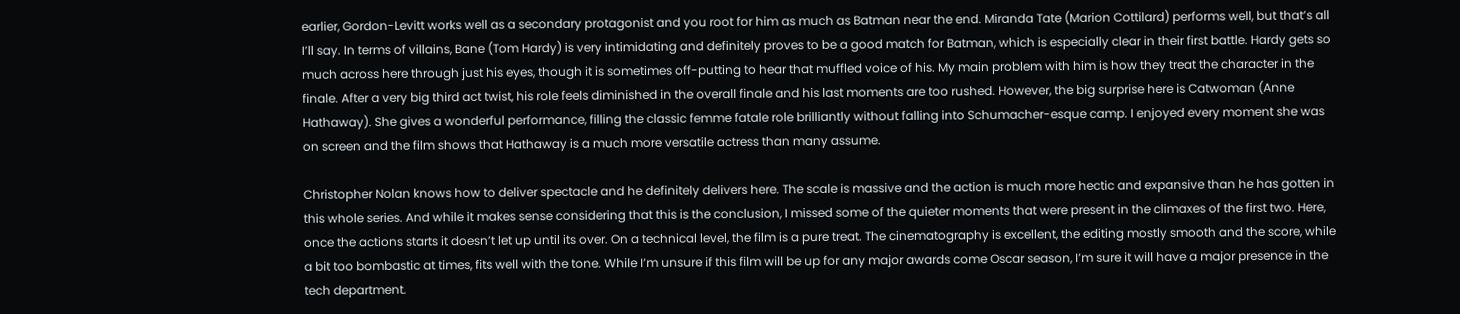earlier, Gordon-Levitt works well as a secondary protagonist and you root for him as much as Batman near the end. Miranda Tate (Marion Cottilard) performs well, but that’s all I’ll say. In terms of villains, Bane (Tom Hardy) is very intimidating and definitely proves to be a good match for Batman, which is especially clear in their first battle. Hardy gets so much across here through just his eyes, though it is sometimes off-putting to hear that muffled voice of his. My main problem with him is how they treat the character in the finale. After a very big third act twist, his role feels diminished in the overall finale and his last moments are too rushed. However, the big surprise here is Catwoman (Anne Hathaway). She gives a wonderful performance, filling the classic femme fatale role brilliantly without falling into Schumacher-esque camp. I enjoyed every moment she was on screen and the film shows that Hathaway is a much more versatile actress than many assume.

Christopher Nolan knows how to deliver spectacle and he definitely delivers here. The scale is massive and the action is much more hectic and expansive than he has gotten in this whole series. And while it makes sense considering that this is the conclusion, I missed some of the quieter moments that were present in the climaxes of the first two. Here, once the actions starts it doesn’t let up until its over. On a technical level, the film is a pure treat. The cinematography is excellent, the editing mostly smooth and the score, while a bit too bombastic at times, fits well with the tone. While I’m unsure if this film will be up for any major awards come Oscar season, I’m sure it will have a major presence in the tech department.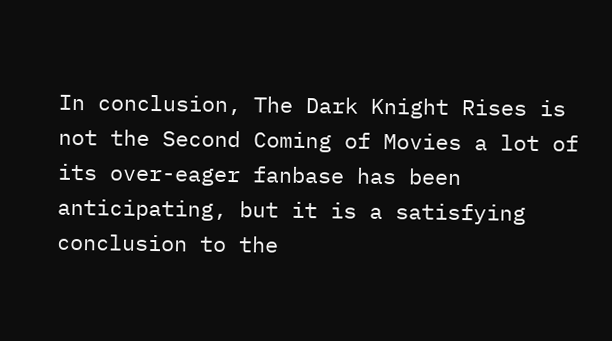In conclusion, The Dark Knight Rises is not the Second Coming of Movies a lot of its over-eager fanbase has been anticipating, but it is a satisfying conclusion to the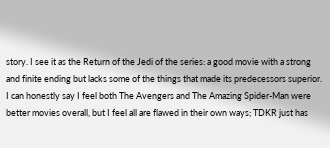story. I see it as the Return of the Jedi of the series: a good movie with a strong and finite ending but lacks some of the things that made its predecessors superior. I can honestly say I feel both The Avengers and The Amazing Spider-Man were better movies overall, but I feel all are flawed in their own ways; TDKR just has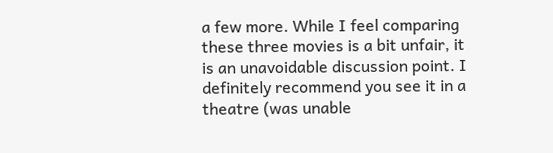a few more. While I feel comparing these three movies is a bit unfair, it is an unavoidable discussion point. I definitely recommend you see it in a theatre (was unable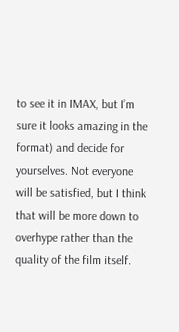to see it in IMAX, but I’m sure it looks amazing in the format) and decide for yourselves. Not everyone will be satisfied, but I think that will be more down to overhype rather than the quality of the film itself.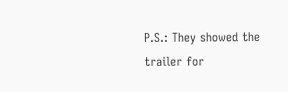P.S.: They showed the trailer for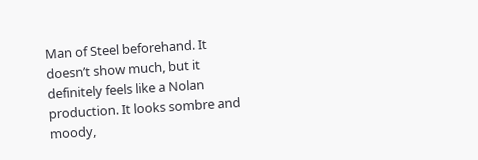Man of Steel beforehand. It doesn’t show much, but it definitely feels like a Nolan production. It looks sombre and moody,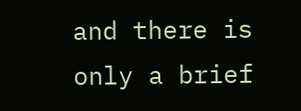and there is only a brief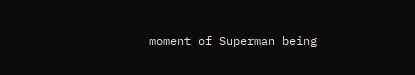moment of Superman being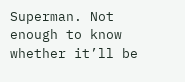Superman. Not enough to know whether it’ll be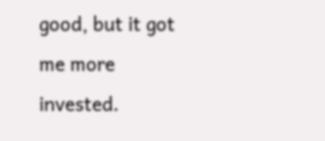good, but it got me more invested.